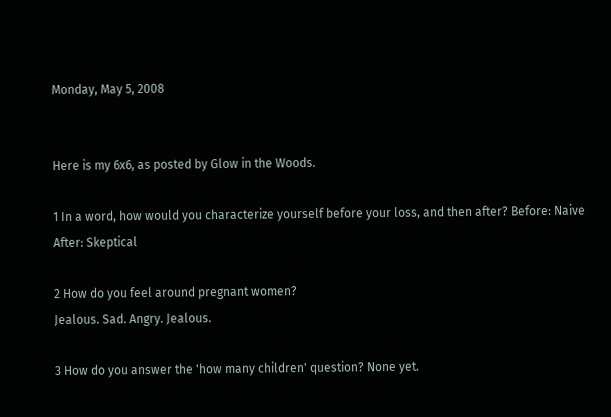Monday, May 5, 2008


Here is my 6x6, as posted by Glow in the Woods.

1 In a word, how would you characterize yourself before your loss, and then after? Before: Naive
After: Skeptical

2 How do you feel around pregnant women?
Jealous. Sad. Angry. Jealous.

3 How do you answer the 'how many children' question? None yet.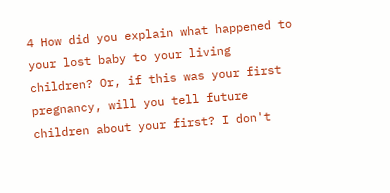4 How did you explain what happened to your lost baby to your living children? Or, if this was your first pregnancy, will you tell future children about your first? I don't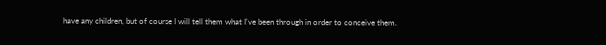have any children, but of course I will tell them what I've been through in order to conceive them.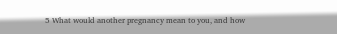5 What would another pregnancy mean to you, and how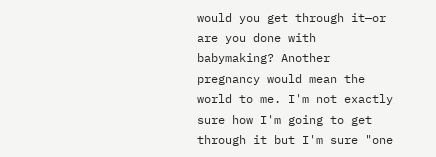would you get through it—or are you done with babymaking? Another pregnancy would mean the world to me. I'm not exactly sure how I'm going to get through it but I'm sure "one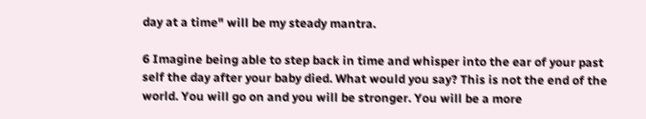day at a time" will be my steady mantra.

6 Imagine being able to step back in time and whisper into the ear of your past self the day after your baby died. What would you say? This is not the end of the world. You will go on and you will be stronger. You will be a more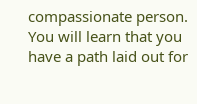compassionate person. You will learn that you have a path laid out for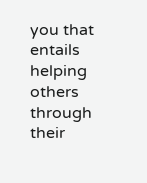you that entails helping others through their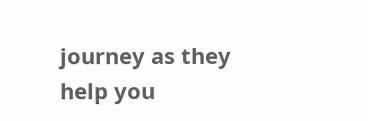journey as they help you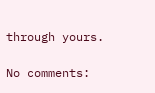through yours.

No comments: